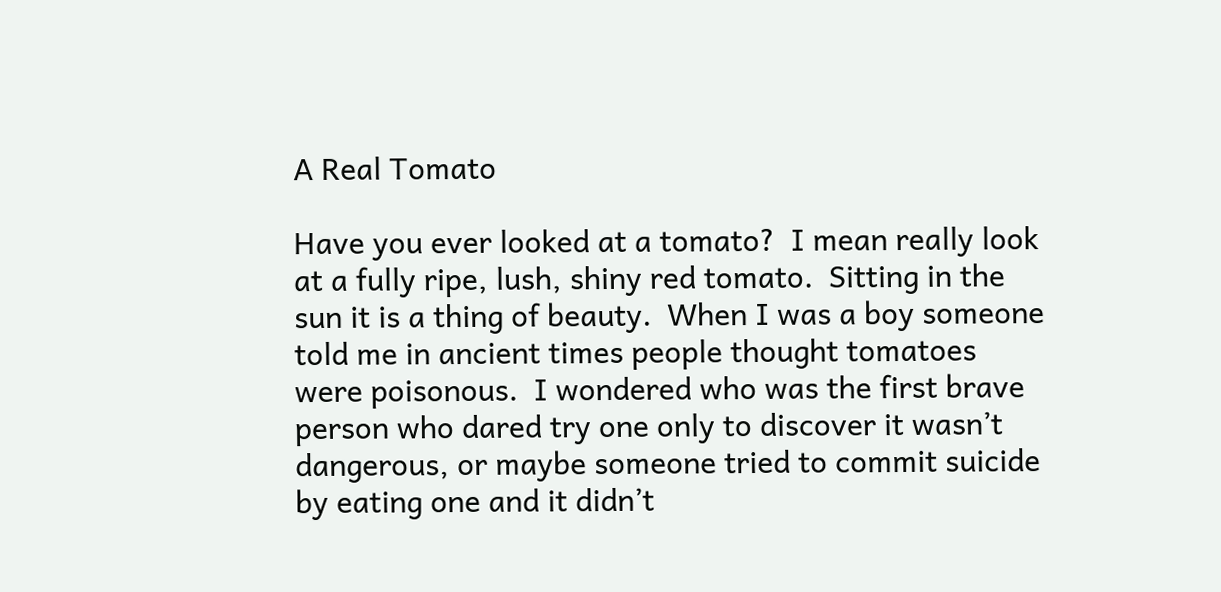A Real Tomato

Have you ever looked at a tomato?  I mean really look at a fully ripe, lush, shiny red tomato.  Sitting in the sun it is a thing of beauty.  When I was a boy someone told me in ancient times people thought tomatoes were poisonous.  I wondered who was the first brave person who dared try one only to discover it wasn’t dangerous, or maybe someone tried to commit suicide by eating one and it didn’t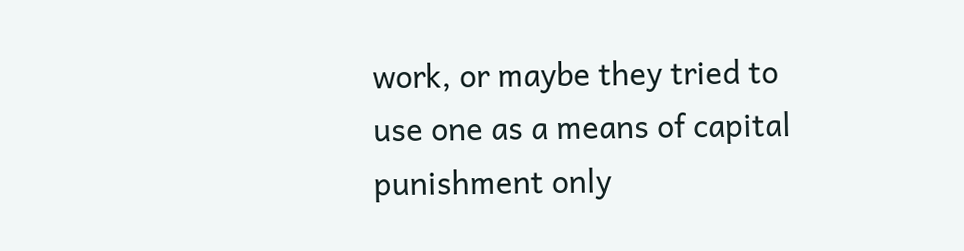work, or maybe they tried to use one as a means of capital punishment only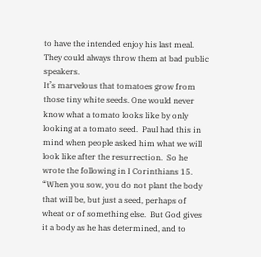to have the intended enjoy his last meal.  They could always throw them at bad public speakers.
It’s marvelous that tomatoes grow from those tiny white seeds. One would never know what a tomato looks like by only looking at a tomato seed.  Paul had this in mind when people asked him what we will look like after the resurrection.  So he wrote the following in I Corinthians 15.  “When you sow, you do not plant the body that will be, but just a seed, perhaps of wheat or of something else.  But God gives it a body as he has determined, and to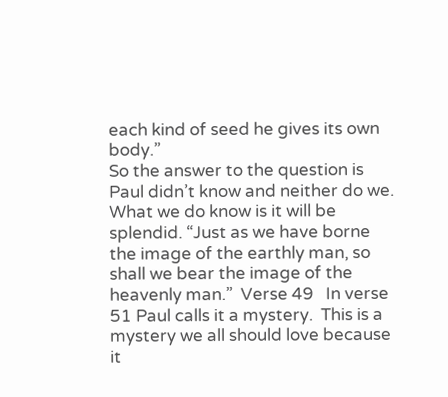each kind of seed he gives its own body.”
So the answer to the question is Paul didn’t know and neither do we.  What we do know is it will be splendid. “Just as we have borne the image of the earthly man, so shall we bear the image of the heavenly man.”  Verse 49   In verse 51 Paul calls it a mystery.  This is a mystery we all should love because it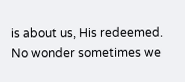is about us, His redeemed.  No wonder sometimes we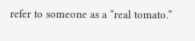refer to someone as a “real tomato.”